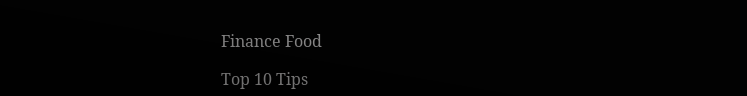Finance Food

Top 10 Tips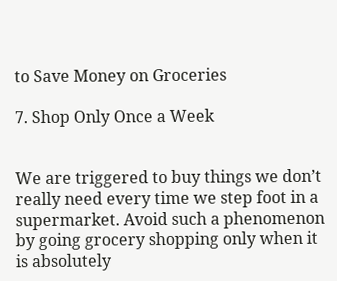to Save Money on Groceries

7. Shop Only Once a Week


We are triggered to buy things we don’t really need every time we step foot in a supermarket. Avoid such a phenomenon by going grocery shopping only when it is absolutely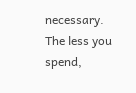necessary. The less you spend,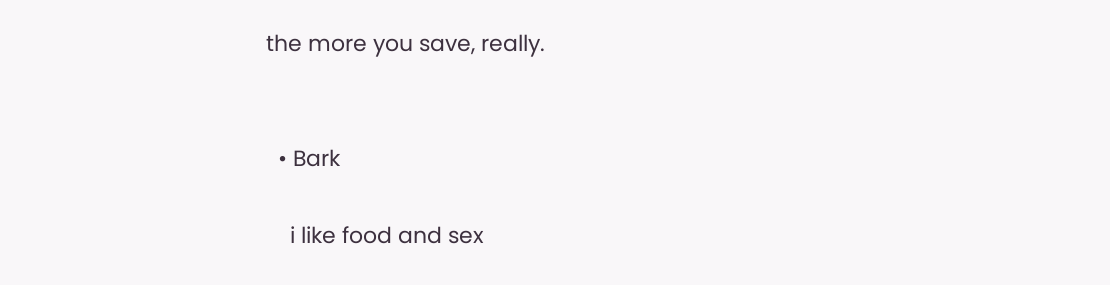the more you save, really.


  • Bark

    i like food and sex